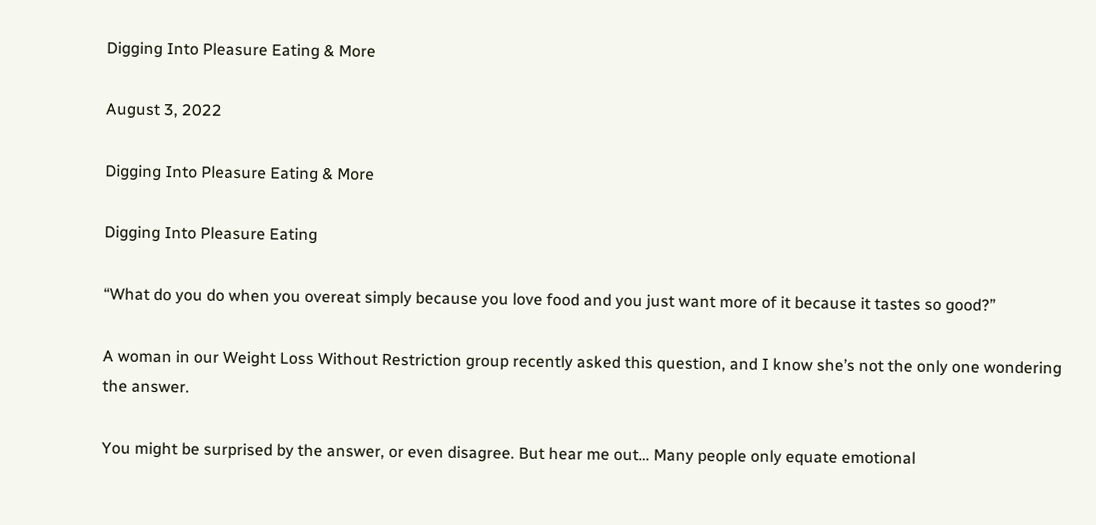Digging Into Pleasure Eating & More

August 3, 2022

Digging Into Pleasure Eating & More

Digging Into Pleasure Eating

“What do you do when you overeat simply because you love food and you just want more of it because it tastes so good?”

A woman in our Weight Loss Without Restriction group recently asked this question, and I know she’s not the only one wondering the answer.

You might be surprised by the answer, or even disagree. But hear me out… Many people only equate emotional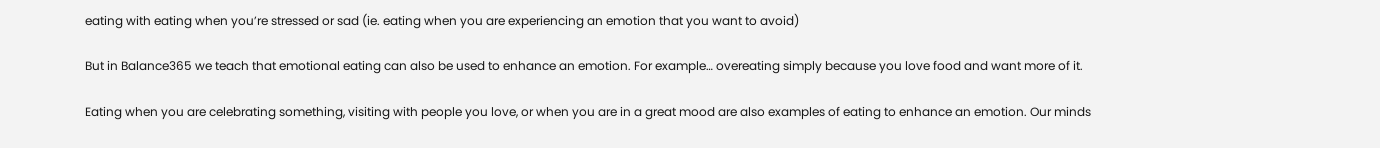eating with eating when you’re stressed or sad (ie. eating when you are experiencing an emotion that you want to avoid)

But in Balance365 we teach that emotional eating can also be used to enhance an emotion. For example… overeating simply because you love food and want more of it.

Eating when you are celebrating something, visiting with people you love, or when you are in a great mood are also examples of eating to enhance an emotion. Our minds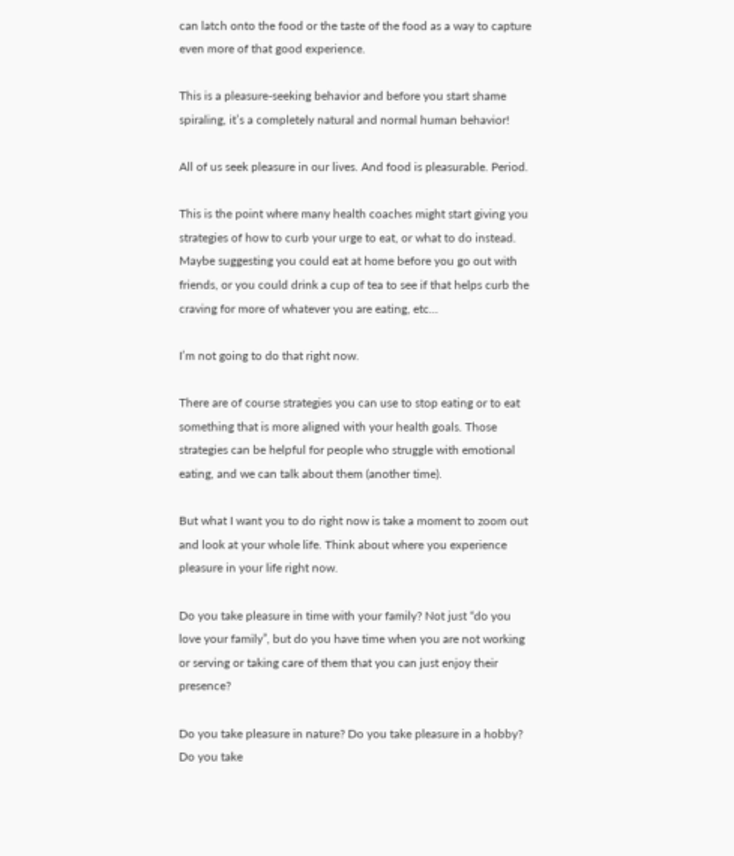can latch onto the food or the taste of the food as a way to capture even more of that good experience.

This is a pleasure-seeking behavior and before you start shame spiraling, it’s a completely natural and normal human behavior!

All of us seek pleasure in our lives. And food is pleasurable. Period.

This is the point where many health coaches might start giving you strategies of how to curb your urge to eat, or what to do instead. Maybe suggesting you could eat at home before you go out with friends, or you could drink a cup of tea to see if that helps curb the craving for more of whatever you are eating, etc…

I’m not going to do that right now.

There are of course strategies you can use to stop eating or to eat something that is more aligned with your health goals. Those strategies can be helpful for people who struggle with emotional eating, and we can talk about them (another time).

But what I want you to do right now is take a moment to zoom out and look at your whole life. Think about where you experience pleasure in your life right now.

Do you take pleasure in time with your family? Not just “do you love your family”, but do you have time when you are not working or serving or taking care of them that you can just enjoy their presence?

Do you take pleasure in nature? Do you take pleasure in a hobby? Do you take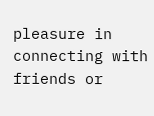pleasure in connecting with friends or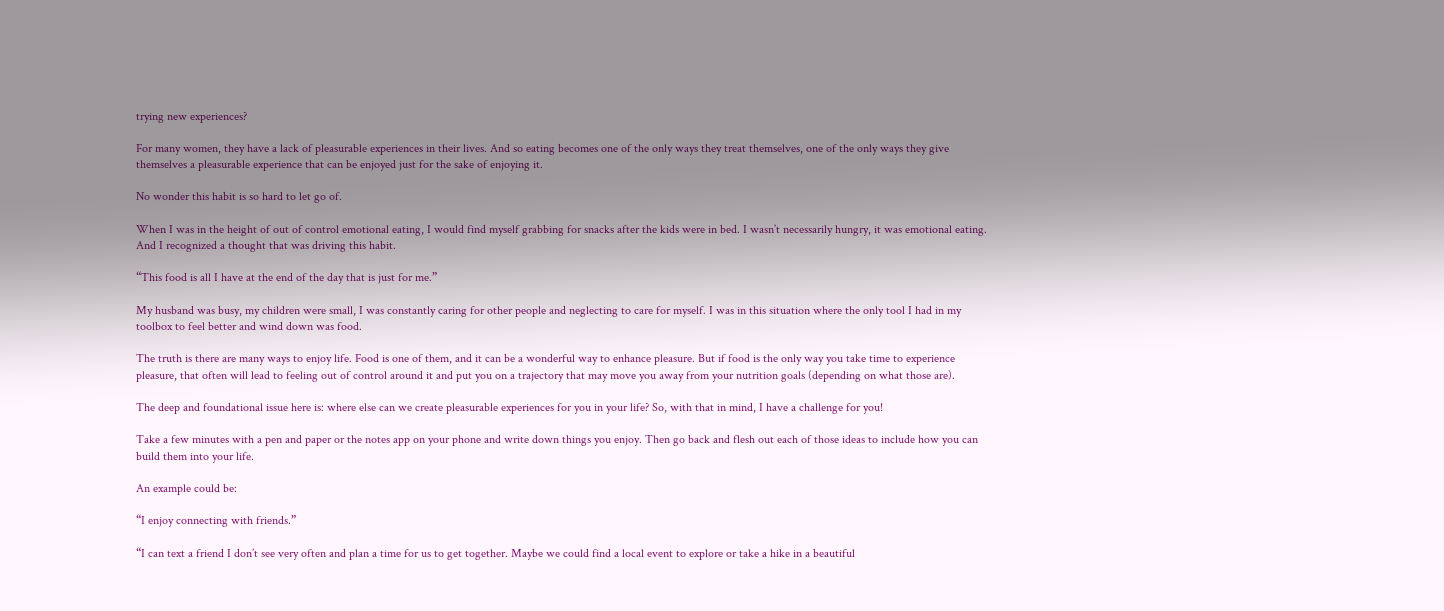trying new experiences?

For many women, they have a lack of pleasurable experiences in their lives. And so eating becomes one of the only ways they treat themselves, one of the only ways they give themselves a pleasurable experience that can be enjoyed just for the sake of enjoying it.

No wonder this habit is so hard to let go of.

When I was in the height of out of control emotional eating, I would find myself grabbing for snacks after the kids were in bed. I wasn’t necessarily hungry, it was emotional eating. And I recognized a thought that was driving this habit.

“This food is all I have at the end of the day that is just for me.”

My husband was busy, my children were small, I was constantly caring for other people and neglecting to care for myself. I was in this situation where the only tool I had in my toolbox to feel better and wind down was food.

The truth is there are many ways to enjoy life. Food is one of them, and it can be a wonderful way to enhance pleasure. But if food is the only way you take time to experience pleasure, that often will lead to feeling out of control around it and put you on a trajectory that may move you away from your nutrition goals (depending on what those are).

The deep and foundational issue here is: where else can we create pleasurable experiences for you in your life? So, with that in mind, I have a challenge for you!

Take a few minutes with a pen and paper or the notes app on your phone and write down things you enjoy. Then go back and flesh out each of those ideas to include how you can build them into your life.

An example could be:

“I enjoy connecting with friends.”

“I can text a friend I don’t see very often and plan a time for us to get together. Maybe we could find a local event to explore or take a hike in a beautiful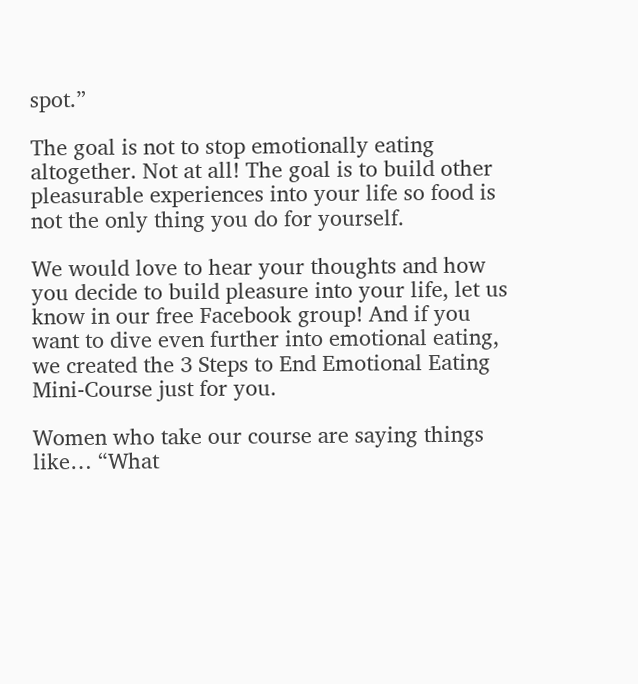spot.”

The goal is not to stop emotionally eating altogether. Not at all! The goal is to build other pleasurable experiences into your life so food is not the only thing you do for yourself.

We would love to hear your thoughts and how you decide to build pleasure into your life, let us know in our free Facebook group! And if you want to dive even further into emotional eating, we created the 3 Steps to End Emotional Eating Mini-Course just for you.

Women who take our course are saying things like… “What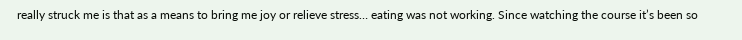really struck me is that as a means to bring me joy or relieve stress… eating was not working. Since watching the course it’s been so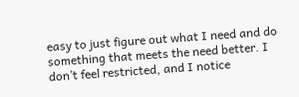easy to just figure out what I need and do something that meets the need better. I don’t feel restricted, and I notice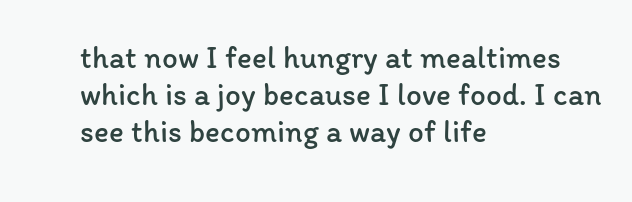that now I feel hungry at mealtimes which is a joy because I love food. I can see this becoming a way of life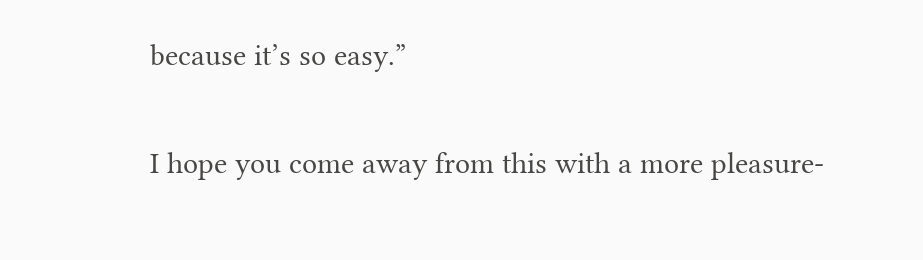because it’s so easy.”

I hope you come away from this with a more pleasure-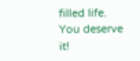filled life. You deserve it!